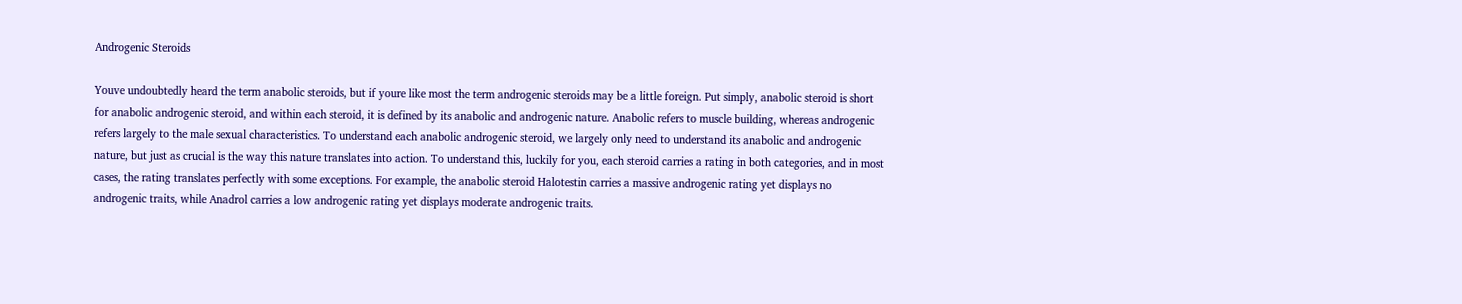Androgenic Steroids

Youve undoubtedly heard the term anabolic steroids, but if youre like most the term androgenic steroids may be a little foreign. Put simply, anabolic steroid is short for anabolic androgenic steroid, and within each steroid, it is defined by its anabolic and androgenic nature. Anabolic refers to muscle building, whereas androgenic refers largely to the male sexual characteristics. To understand each anabolic androgenic steroid, we largely only need to understand its anabolic and androgenic nature, but just as crucial is the way this nature translates into action. To understand this, luckily for you, each steroid carries a rating in both categories, and in most cases, the rating translates perfectly with some exceptions. For example, the anabolic steroid Halotestin carries a massive androgenic rating yet displays no androgenic traits, while Anadrol carries a low androgenic rating yet displays moderate androgenic traits.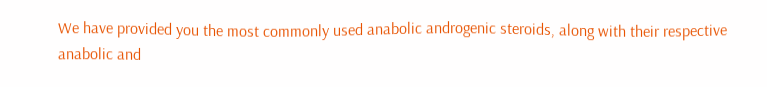We have provided you the most commonly used anabolic androgenic steroids, along with their respective anabolic and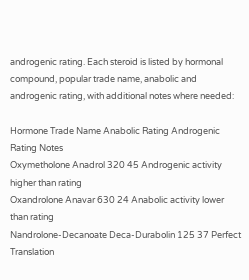androgenic rating. Each steroid is listed by hormonal compound, popular trade name, anabolic and androgenic rating, with additional notes where needed:

Hormone Trade Name Anabolic Rating Androgenic Rating Notes
Oxymetholone Anadrol 320 45 Androgenic activity higher than rating
Oxandrolone Anavar 630 24 Anabolic activity lower than rating
Nandrolone-Decanoate Deca-Durabolin 125 37 Perfect Translation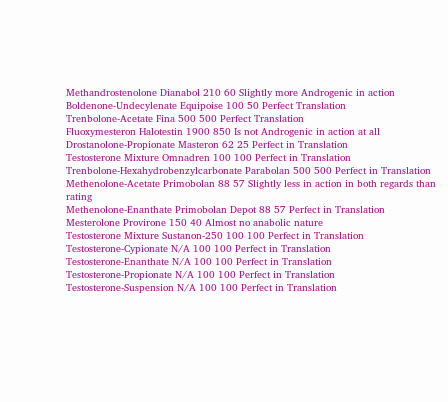Methandrostenolone Dianabol 210 60 Slightly more Androgenic in action
Boldenone-Undecylenate Equipoise 100 50 Perfect Translation
Trenbolone-Acetate Fina 500 500 Perfect Translation
Fluoxymesteron Halotestin 1900 850 Is not Androgenic in action at all
Drostanolone-Propionate Masteron 62 25 Perfect in Translation
Testosterone Mixture Omnadren 100 100 Perfect in Translation
Trenbolone-Hexahydrobenzylcarbonate Parabolan 500 500 Perfect in Translation
Methenolone-Acetate Primobolan 88 57 Slightly less in action in both regards than rating
Methenolone-Enanthate Primobolan Depot 88 57 Perfect in Translation
Mesterolone Provirone 150 40 Almost no anabolic nature
Testosterone Mixture Sustanon-250 100 100 Perfect in Translation
Testosterone-Cypionate N/A 100 100 Perfect in Translation
Testosterone-Enanthate N/A 100 100 Perfect in Translation
Testosterone-Propionate N/A 100 100 Perfect in Translation
Testosterone-Suspension N/A 100 100 Perfect in Translation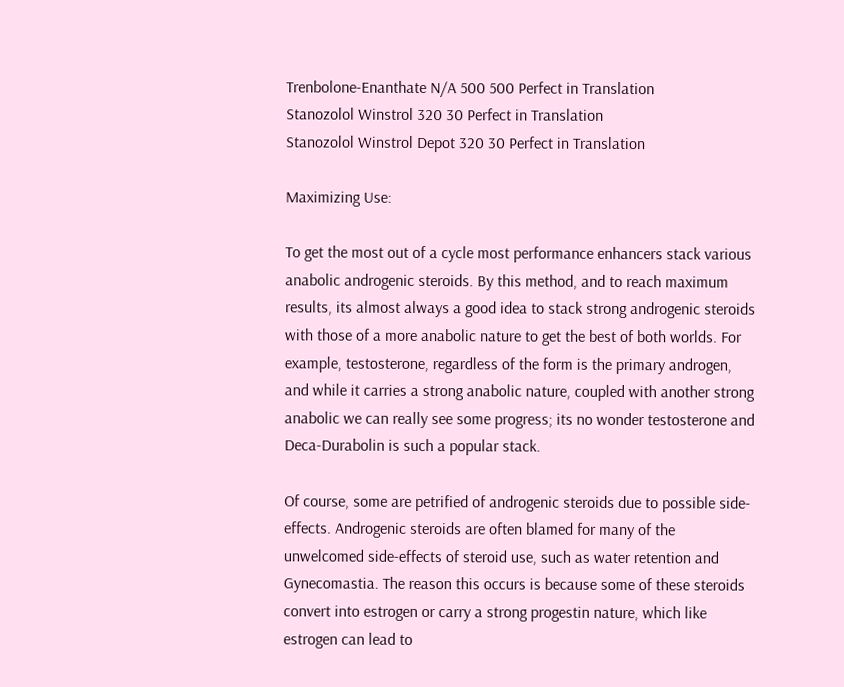Trenbolone-Enanthate N/A 500 500 Perfect in Translation
Stanozolol Winstrol 320 30 Perfect in Translation
Stanozolol Winstrol Depot 320 30 Perfect in Translation

Maximizing Use:

To get the most out of a cycle most performance enhancers stack various anabolic androgenic steroids. By this method, and to reach maximum results, its almost always a good idea to stack strong androgenic steroids with those of a more anabolic nature to get the best of both worlds. For example, testosterone, regardless of the form is the primary androgen, and while it carries a strong anabolic nature, coupled with another strong anabolic we can really see some progress; its no wonder testosterone and Deca-Durabolin is such a popular stack.

Of course, some are petrified of androgenic steroids due to possible side-effects. Androgenic steroids are often blamed for many of the unwelcomed side-effects of steroid use, such as water retention and Gynecomastia. The reason this occurs is because some of these steroids convert into estrogen or carry a strong progestin nature, which like estrogen can lead to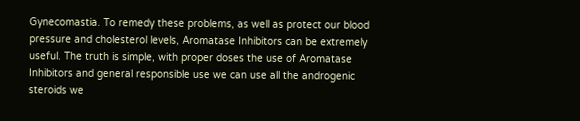Gynecomastia. To remedy these problems, as well as protect our blood pressure and cholesterol levels, Aromatase Inhibitors can be extremely useful. The truth is simple, with proper doses the use of Aromatase Inhibitors and general responsible use we can use all the androgenic steroids we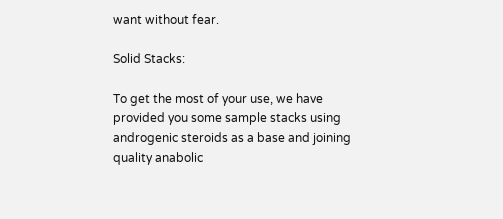want without fear.

Solid Stacks:

To get the most of your use, we have provided you some sample stacks using androgenic steroids as a base and joining quality anabolic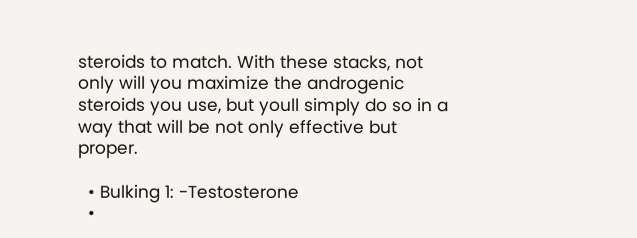steroids to match. With these stacks, not only will you maximize the androgenic steroids you use, but youll simply do so in a way that will be not only effective but proper.

  • Bulking 1: -Testosterone
  •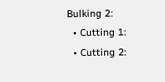Bulking 2:
  • Cutting 1:
  • Cutting 2: